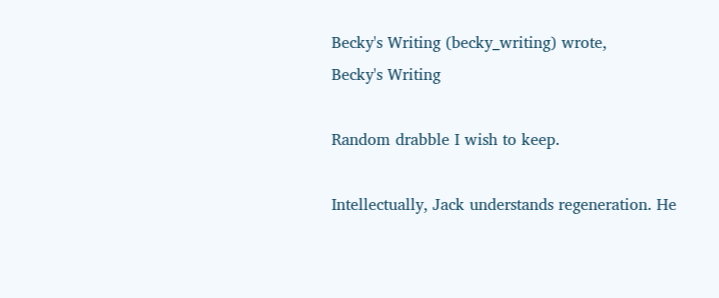Becky's Writing (becky_writing) wrote,
Becky's Writing

Random drabble I wish to keep.

Intellectually, Jack understands regeneration. He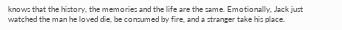knows that the history, the memories and the life are the same. Emotionally, Jack just watched the man he loved die, be consumed by fire, and a stranger take his place.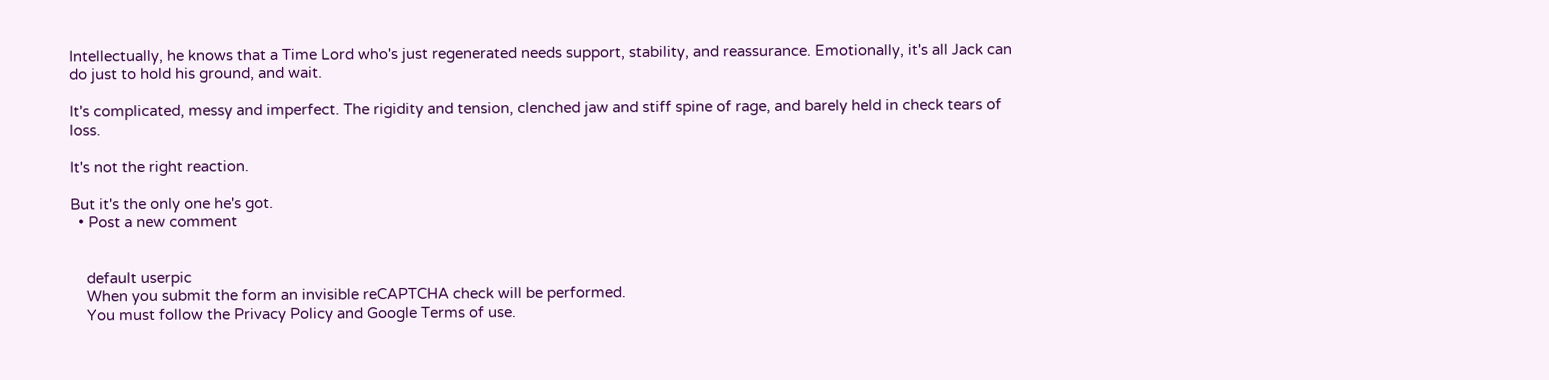Intellectually, he knows that a Time Lord who's just regenerated needs support, stability, and reassurance. Emotionally, it's all Jack can do just to hold his ground, and wait.

It's complicated, messy and imperfect. The rigidity and tension, clenched jaw and stiff spine of rage, and barely held in check tears of loss.

It's not the right reaction.

But it's the only one he's got.
  • Post a new comment


    default userpic
    When you submit the form an invisible reCAPTCHA check will be performed.
    You must follow the Privacy Policy and Google Terms of use.